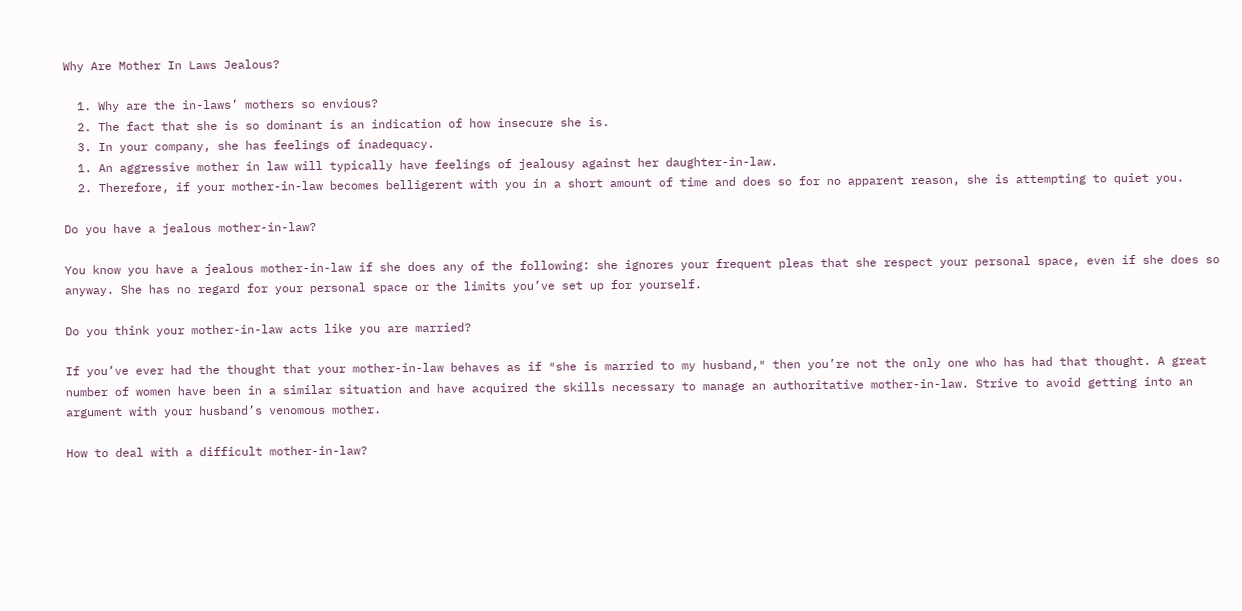Why Are Mother In Laws Jealous?

  1. Why are the in-laws’ mothers so envious?
  2. The fact that she is so dominant is an indication of how insecure she is.
  3. In your company, she has feelings of inadequacy.
  1. An aggressive mother in law will typically have feelings of jealousy against her daughter-in-law.
  2. Therefore, if your mother-in-law becomes belligerent with you in a short amount of time and does so for no apparent reason, she is attempting to quiet you.

Do you have a jealous mother-in-law?

You know you have a jealous mother-in-law if she does any of the following: she ignores your frequent pleas that she respect your personal space, even if she does so anyway. She has no regard for your personal space or the limits you’ve set up for yourself.

Do you think your mother-in-law acts like you are married?

If you’ve ever had the thought that your mother-in-law behaves as if ″she is married to my husband,″ then you’re not the only one who has had that thought. A great number of women have been in a similar situation and have acquired the skills necessary to manage an authoritative mother-in-law. Strive to avoid getting into an argument with your husband’s venomous mother.

How to deal with a difficult mother-in-law?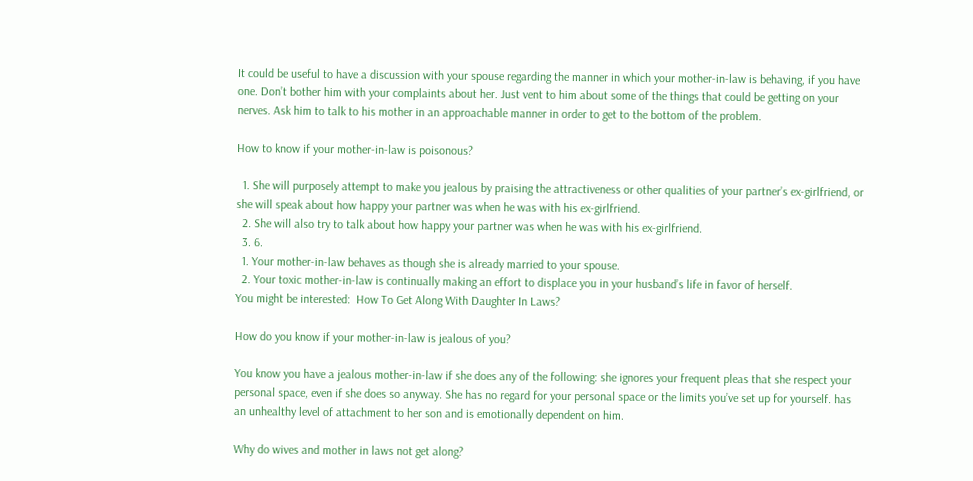It could be useful to have a discussion with your spouse regarding the manner in which your mother-in-law is behaving, if you have one. Don’t bother him with your complaints about her. Just vent to him about some of the things that could be getting on your nerves. Ask him to talk to his mother in an approachable manner in order to get to the bottom of the problem.

How to know if your mother-in-law is poisonous?

  1. She will purposely attempt to make you jealous by praising the attractiveness or other qualities of your partner’s ex-girlfriend, or she will speak about how happy your partner was when he was with his ex-girlfriend.
  2. She will also try to talk about how happy your partner was when he was with his ex-girlfriend.
  3. 6.
  1. Your mother-in-law behaves as though she is already married to your spouse.
  2. Your toxic mother-in-law is continually making an effort to displace you in your husband’s life in favor of herself.
You might be interested:  How To Get Along With Daughter In Laws?

How do you know if your mother-in-law is jealous of you?

You know you have a jealous mother-in-law if she does any of the following: she ignores your frequent pleas that she respect your personal space, even if she does so anyway. She has no regard for your personal space or the limits you’ve set up for yourself. has an unhealthy level of attachment to her son and is emotionally dependent on him.

Why do wives and mother in laws not get along?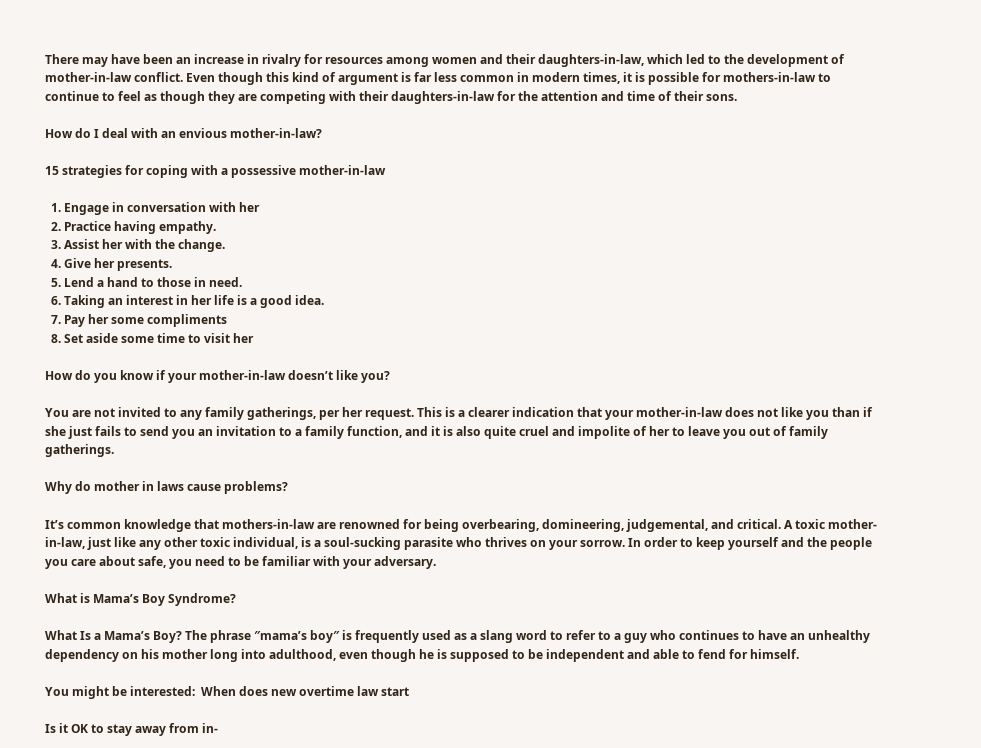There may have been an increase in rivalry for resources among women and their daughters-in-law, which led to the development of mother-in-law conflict. Even though this kind of argument is far less common in modern times, it is possible for mothers-in-law to continue to feel as though they are competing with their daughters-in-law for the attention and time of their sons.

How do I deal with an envious mother-in-law?

15 strategies for coping with a possessive mother-in-law

  1. Engage in conversation with her
  2. Practice having empathy.
  3. Assist her with the change.
  4. Give her presents.
  5. Lend a hand to those in need.
  6. Taking an interest in her life is a good idea.
  7. Pay her some compliments
  8. Set aside some time to visit her

How do you know if your mother-in-law doesn’t like you?

You are not invited to any family gatherings, per her request. This is a clearer indication that your mother-in-law does not like you than if she just fails to send you an invitation to a family function, and it is also quite cruel and impolite of her to leave you out of family gatherings.

Why do mother in laws cause problems?

It’s common knowledge that mothers-in-law are renowned for being overbearing, domineering, judgemental, and critical. A toxic mother-in-law, just like any other toxic individual, is a soul-sucking parasite who thrives on your sorrow. In order to keep yourself and the people you care about safe, you need to be familiar with your adversary.

What is Mama’s Boy Syndrome?

What Is a Mama’s Boy? The phrase ″mama’s boy″ is frequently used as a slang word to refer to a guy who continues to have an unhealthy dependency on his mother long into adulthood, even though he is supposed to be independent and able to fend for himself.

You might be interested:  When does new overtime law start

Is it OK to stay away from in-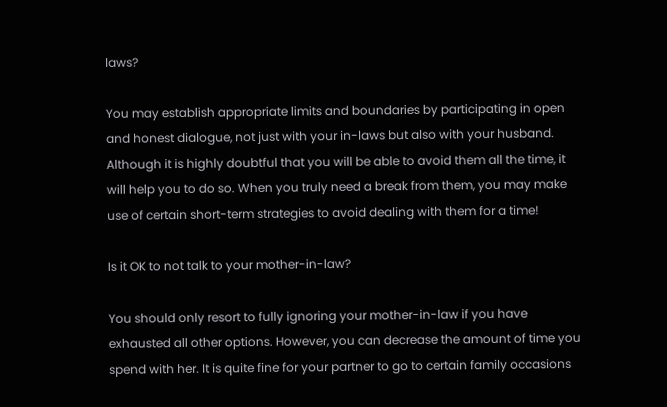laws?

You may establish appropriate limits and boundaries by participating in open and honest dialogue, not just with your in-laws but also with your husband. Although it is highly doubtful that you will be able to avoid them all the time, it will help you to do so. When you truly need a break from them, you may make use of certain short-term strategies to avoid dealing with them for a time!

Is it OK to not talk to your mother-in-law?

You should only resort to fully ignoring your mother-in-law if you have exhausted all other options. However, you can decrease the amount of time you spend with her. It is quite fine for your partner to go to certain family occasions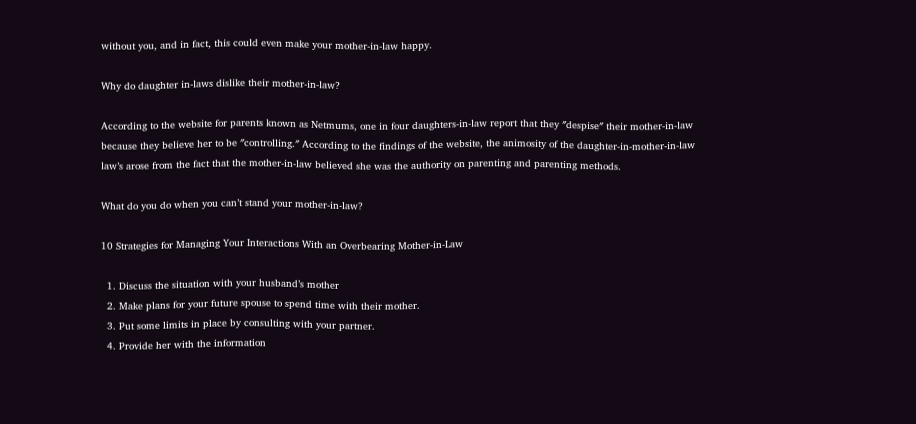without you, and in fact, this could even make your mother-in-law happy.

Why do daughter in-laws dislike their mother-in-law?

According to the website for parents known as Netmums, one in four daughters-in-law report that they ″despise″ their mother-in-law because they believe her to be ″controlling.″ According to the findings of the website, the animosity of the daughter-in-mother-in-law law’s arose from the fact that the mother-in-law believed she was the authority on parenting and parenting methods.

What do you do when you can’t stand your mother-in-law?

10 Strategies for Managing Your Interactions With an Overbearing Mother-in-Law

  1. Discuss the situation with your husband’s mother
  2. Make plans for your future spouse to spend time with their mother.
  3. Put some limits in place by consulting with your partner.
  4. Provide her with the information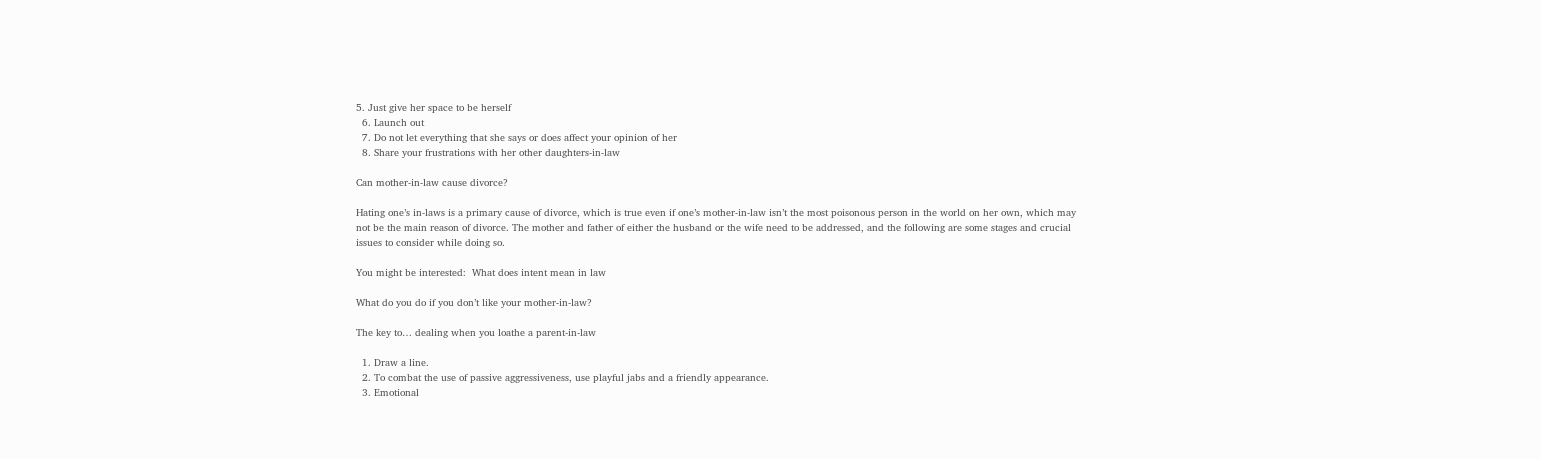5. Just give her space to be herself
  6. Launch out
  7. Do not let everything that she says or does affect your opinion of her
  8. Share your frustrations with her other daughters-in-law

Can mother-in-law cause divorce?

Hating one’s in-laws is a primary cause of divorce, which is true even if one’s mother-in-law isn’t the most poisonous person in the world on her own, which may not be the main reason of divorce. The mother and father of either the husband or the wife need to be addressed, and the following are some stages and crucial issues to consider while doing so.

You might be interested:  What does intent mean in law

What do you do if you don’t like your mother-in-law?

The key to… dealing when you loathe a parent-in-law

  1. Draw a line.
  2. To combat the use of passive aggressiveness, use playful jabs and a friendly appearance.
  3. Emotional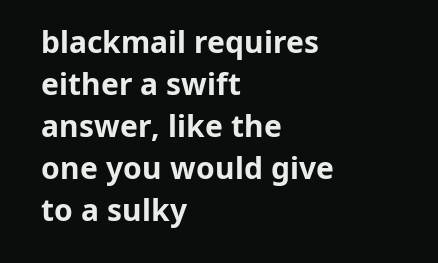blackmail requires either a swift answer, like the one you would give to a sulky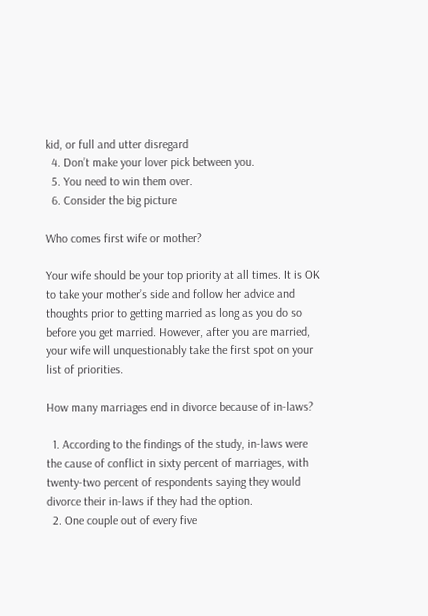kid, or full and utter disregard
  4. Don’t make your lover pick between you.
  5. You need to win them over.
  6. Consider the big picture

Who comes first wife or mother?

Your wife should be your top priority at all times. It is OK to take your mother’s side and follow her advice and thoughts prior to getting married as long as you do so before you get married. However, after you are married, your wife will unquestionably take the first spot on your list of priorities.

How many marriages end in divorce because of in-laws?

  1. According to the findings of the study, in-laws were the cause of conflict in sixty percent of marriages, with twenty-two percent of respondents saying they would divorce their in-laws if they had the option.
  2. One couple out of every five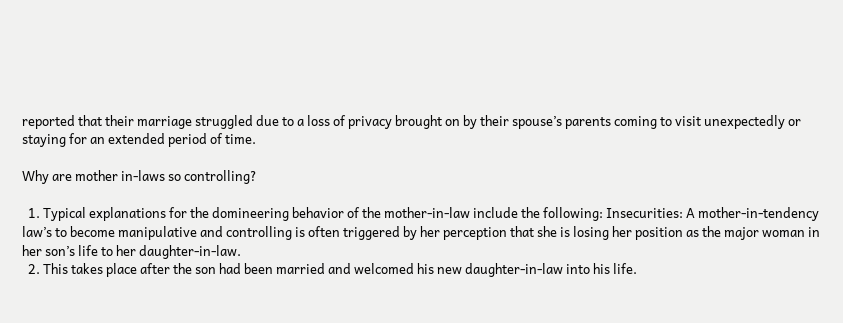reported that their marriage struggled due to a loss of privacy brought on by their spouse’s parents coming to visit unexpectedly or staying for an extended period of time.

Why are mother in-laws so controlling?

  1. Typical explanations for the domineering behavior of the mother-in-law include the following: Insecurities: A mother-in-tendency law’s to become manipulative and controlling is often triggered by her perception that she is losing her position as the major woman in her son’s life to her daughter-in-law.
  2. This takes place after the son had been married and welcomed his new daughter-in-law into his life.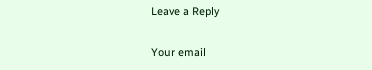Leave a Reply

Your email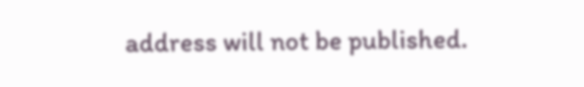address will not be published.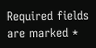Required fields are marked *